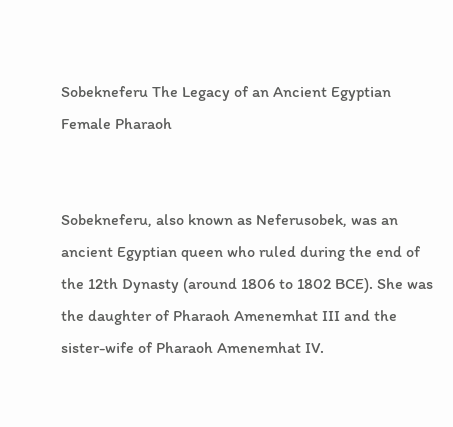Sobekneferu The Legacy of an Ancient Egyptian Female Pharaoh


Sobekneferu, also known as Neferusobek, was an ancient Egyptian queen who ruled during the end of the 12th Dynasty (around 1806 to 1802 BCE). She was the daughter of Pharaoh Amenemhat III and the sister-wife of Pharaoh Amenemhat IV.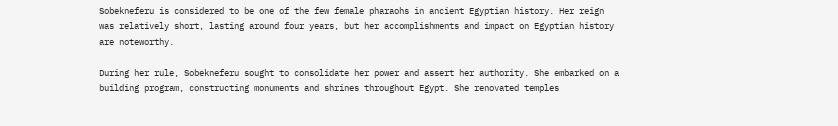Sobekneferu is considered to be one of the few female pharaohs in ancient Egyptian history. Her reign was relatively short, lasting around four years, but her accomplishments and impact on Egyptian history are noteworthy.

During her rule, Sobekneferu sought to consolidate her power and assert her authority. She embarked on a building program, constructing monuments and shrines throughout Egypt. She renovated temples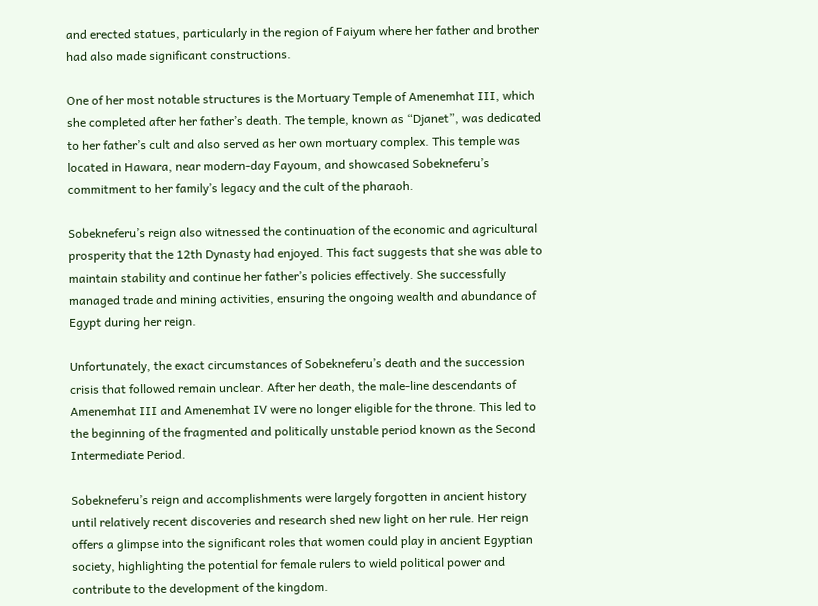and erected statues, particularly in the region of Faiyum where her father and brother had also made significant constructions.

One of her most notable structures is the Mortuary Temple of Amenemhat III, which she completed after her father’s death. The temple, known as “Djanet”, was dedicated to her father’s cult and also served as her own mortuary complex. This temple was located in Hawara, near modern-day Fayoum, and showcased Sobekneferu’s commitment to her family’s legacy and the cult of the pharaoh.

Sobekneferu’s reign also witnessed the continuation of the economic and agricultural prosperity that the 12th Dynasty had enjoyed. This fact suggests that she was able to maintain stability and continue her father’s policies effectively. She successfully managed trade and mining activities, ensuring the ongoing wealth and abundance of Egypt during her reign.

Unfortunately, the exact circumstances of Sobekneferu’s death and the succession crisis that followed remain unclear. After her death, the male-line descendants of Amenemhat III and Amenemhat IV were no longer eligible for the throne. This led to the beginning of the fragmented and politically unstable period known as the Second Intermediate Period.

Sobekneferu’s reign and accomplishments were largely forgotten in ancient history until relatively recent discoveries and research shed new light on her rule. Her reign offers a glimpse into the significant roles that women could play in ancient Egyptian society, highlighting the potential for female rulers to wield political power and contribute to the development of the kingdom.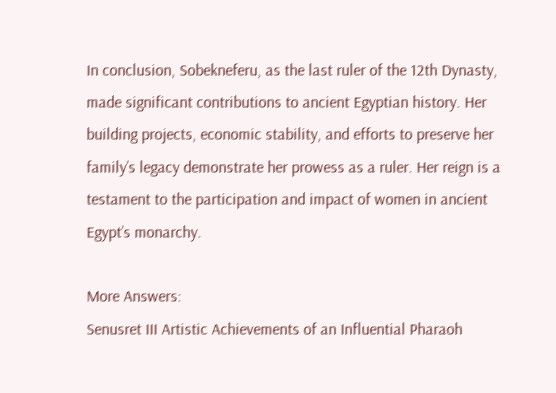In conclusion, Sobekneferu, as the last ruler of the 12th Dynasty, made significant contributions to ancient Egyptian history. Her building projects, economic stability, and efforts to preserve her family’s legacy demonstrate her prowess as a ruler. Her reign is a testament to the participation and impact of women in ancient Egypt’s monarchy.

More Answers:
Senusret III Artistic Achievements of an Influential Pharaoh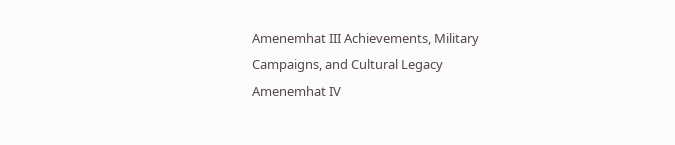Amenemhat III Achievements, Military Campaigns, and Cultural Legacy
Amenemhat IV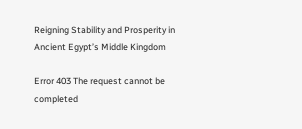Reigning Stability and Prosperity in Ancient Egypt’s Middle Kingdom

Error 403 The request cannot be completed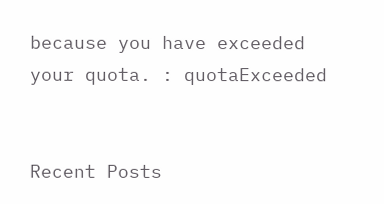because you have exceeded your quota. : quotaExceeded


Recent Posts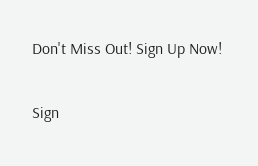Don't Miss Out! Sign Up Now!

Sign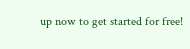up now to get started for free!